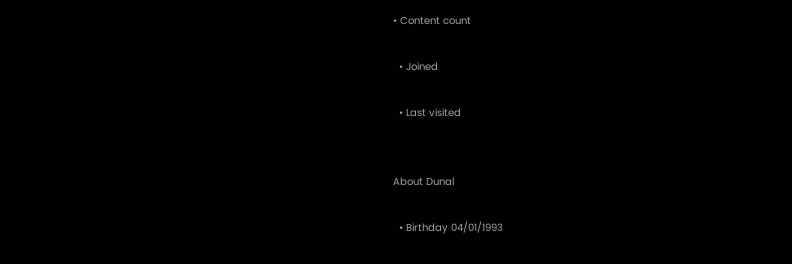• Content count

  • Joined

  • Last visited


About Dunal

  • Birthday 04/01/1993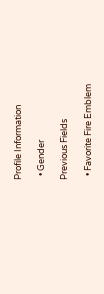Profile Information

  • Gender

Previous Fields

  • Favorite Fire Emblem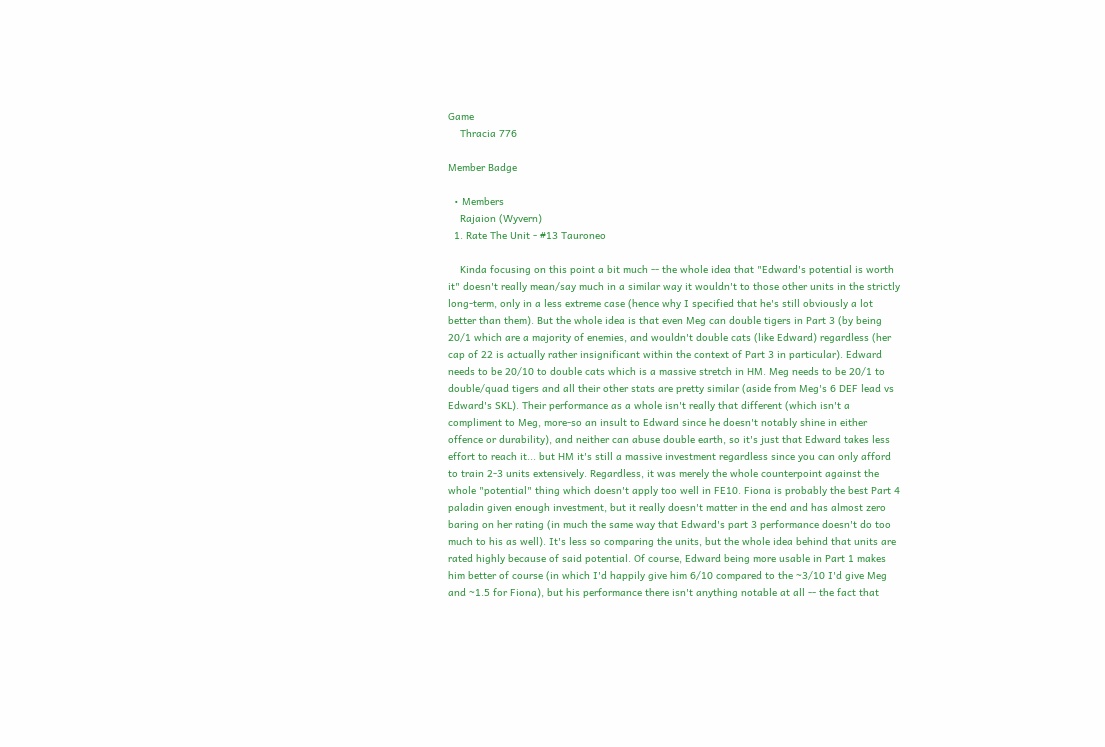Game
    Thracia 776

Member Badge

  • Members
    Rajaion (Wyvern)
  1. Rate The Unit - #13 Tauroneo

    Kinda focusing on this point a bit much -- the whole idea that "Edward's potential is worth it" doesn't really mean/say much in a similar way it wouldn't to those other units in the strictly long-term, only in a less extreme case (hence why I specified that he's still obviously a lot better than them). But the whole idea is that even Meg can double tigers in Part 3 (by being 20/1 which are a majority of enemies, and wouldn't double cats (like Edward) regardless (her cap of 22 is actually rather insignificant within the context of Part 3 in particular). Edward needs to be 20/10 to double cats which is a massive stretch in HM. Meg needs to be 20/1 to double/quad tigers and all their other stats are pretty similar (aside from Meg's 6 DEF lead vs Edward's SKL). Their performance as a whole isn't really that different (which isn't a compliment to Meg, more-so an insult to Edward since he doesn't notably shine in either offence or durability), and neither can abuse double earth, so it's just that Edward takes less effort to reach it... but HM it's still a massive investment regardless since you can only afford to train 2-3 units extensively. Regardless, it was merely the whole counterpoint against the whole "potential" thing which doesn't apply too well in FE10. Fiona is probably the best Part 4 paladin given enough investment, but it really doesn't matter in the end and has almost zero baring on her rating (in much the same way that Edward's part 3 performance doesn't do too much to his as well). It's less so comparing the units, but the whole idea behind that units are rated highly because of said potential. Of course, Edward being more usable in Part 1 makes him better of course (in which I'd happily give him 6/10 compared to the ~3/10 I'd give Meg and ~1.5 for Fiona), but his performance there isn't anything notable at all -- the fact that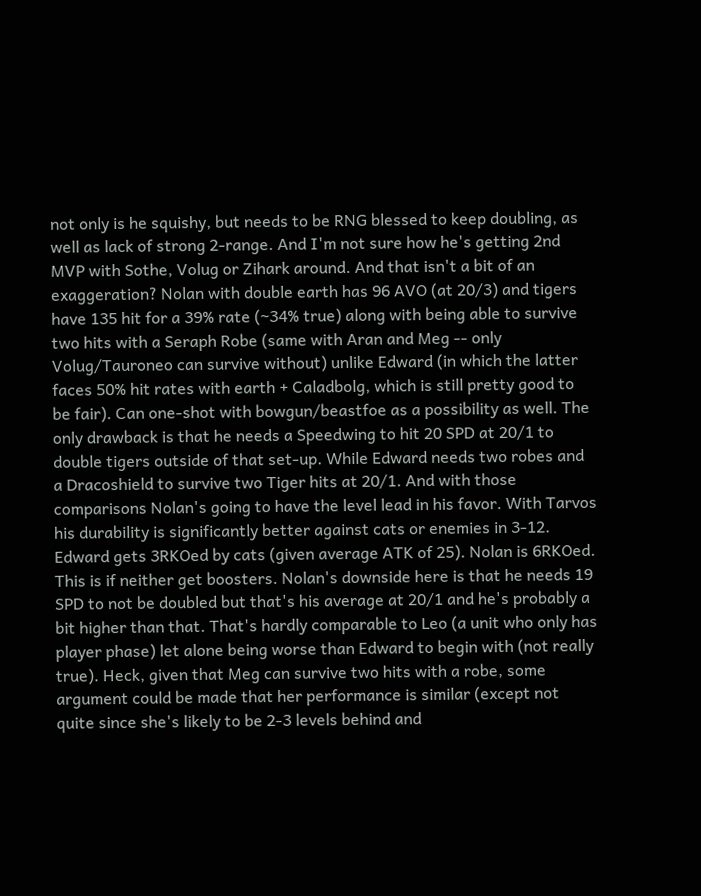not only is he squishy, but needs to be RNG blessed to keep doubling, as well as lack of strong 2-range. And I'm not sure how he's getting 2nd MVP with Sothe, Volug or Zihark around. And that isn't a bit of an exaggeration? Nolan with double earth has 96 AVO (at 20/3) and tigers have 135 hit for a 39% rate (~34% true) along with being able to survive two hits with a Seraph Robe (same with Aran and Meg -- only Volug/Tauroneo can survive without) unlike Edward (in which the latter faces 50% hit rates with earth + Caladbolg, which is still pretty good to be fair). Can one-shot with bowgun/beastfoe as a possibility as well. The only drawback is that he needs a Speedwing to hit 20 SPD at 20/1 to double tigers outside of that set-up. While Edward needs two robes and a Dracoshield to survive two Tiger hits at 20/1. And with those comparisons Nolan's going to have the level lead in his favor. With Tarvos his durability is significantly better against cats or enemies in 3-12. Edward gets 3RKOed by cats (given average ATK of 25). Nolan is 6RKOed. This is if neither get boosters. Nolan's downside here is that he needs 19 SPD to not be doubled but that's his average at 20/1 and he's probably a bit higher than that. That's hardly comparable to Leo (a unit who only has player phase) let alone being worse than Edward to begin with (not really true). Heck, given that Meg can survive two hits with a robe, some argument could be made that her performance is similar (except not quite since she's likely to be 2-3 levels behind and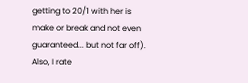getting to 20/1 with her is make or break and not even guaranteed... but not far off). Also, I rate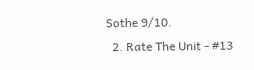Sothe 9/10.
  2. Rate The Unit - #13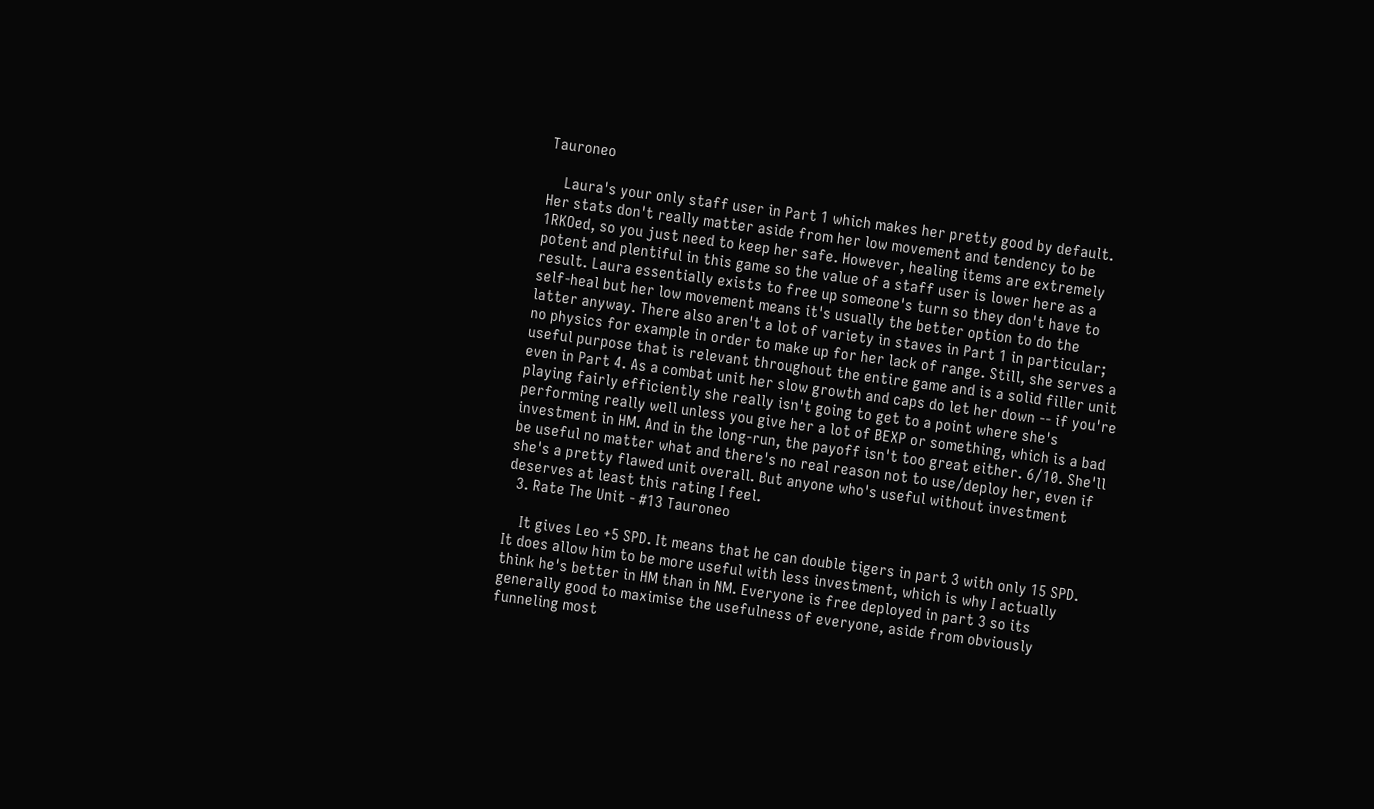Tauroneo

    Laura's your only staff user in Part 1 which makes her pretty good by default. Her stats don't really matter aside from her low movement and tendency to be 1RKOed, so you just need to keep her safe. However, healing items are extremely potent and plentiful in this game so the value of a staff user is lower here as a result. Laura essentially exists to free up someone's turn so they don't have to self-heal but her low movement means it's usually the better option to do the latter anyway. There also aren't a lot of variety in staves in Part 1 in particular; no physics for example in order to make up for her lack of range. Still, she serves a useful purpose that is relevant throughout the entire game and is a solid filler unit even in Part 4. As a combat unit her slow growth and caps do let her down -- if you're playing fairly efficiently she really isn't going to get to a point where she's performing really well unless you give her a lot of BEXP or something, which is a bad investment in HM. And in the long-run, the payoff isn't too great either. 6/10. She'll be useful no matter what and there's no real reason not to use/deploy her, even if she's a pretty flawed unit overall. But anyone who's useful without investment deserves at least this rating I feel.
  3. Rate The Unit - #13 Tauroneo

    It gives Leo +5 SPD. It means that he can double tigers in part 3 with only 15 SPD. It does allow him to be more useful with less investment, which is why I actually think he's better in HM than in NM. Everyone is free deployed in part 3 so its generally good to maximise the usefulness of everyone, aside from obviously funneling most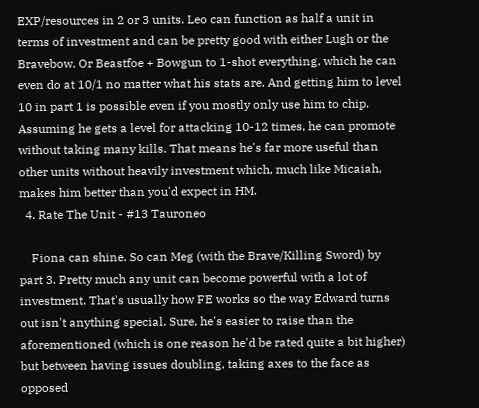EXP/resources in 2 or 3 units. Leo can function as half a unit in terms of investment and can be pretty good with either Lugh or the Bravebow. Or Beastfoe + Bowgun to 1-shot everything, which he can even do at 10/1 no matter what his stats are. And getting him to level 10 in part 1 is possible even if you mostly only use him to chip. Assuming he gets a level for attacking 10-12 times, he can promote without taking many kills. That means he's far more useful than other units without heavily investment which, much like Micaiah, makes him better than you'd expect in HM.
  4. Rate The Unit - #13 Tauroneo

    Fiona can shine. So can Meg (with the Brave/Killing Sword) by part 3. Pretty much any unit can become powerful with a lot of investment. That's usually how FE works so the way Edward turns out isn't anything special. Sure, he's easier to raise than the aforementioned (which is one reason he'd be rated quite a bit higher) but between having issues doubling, taking axes to the face as opposed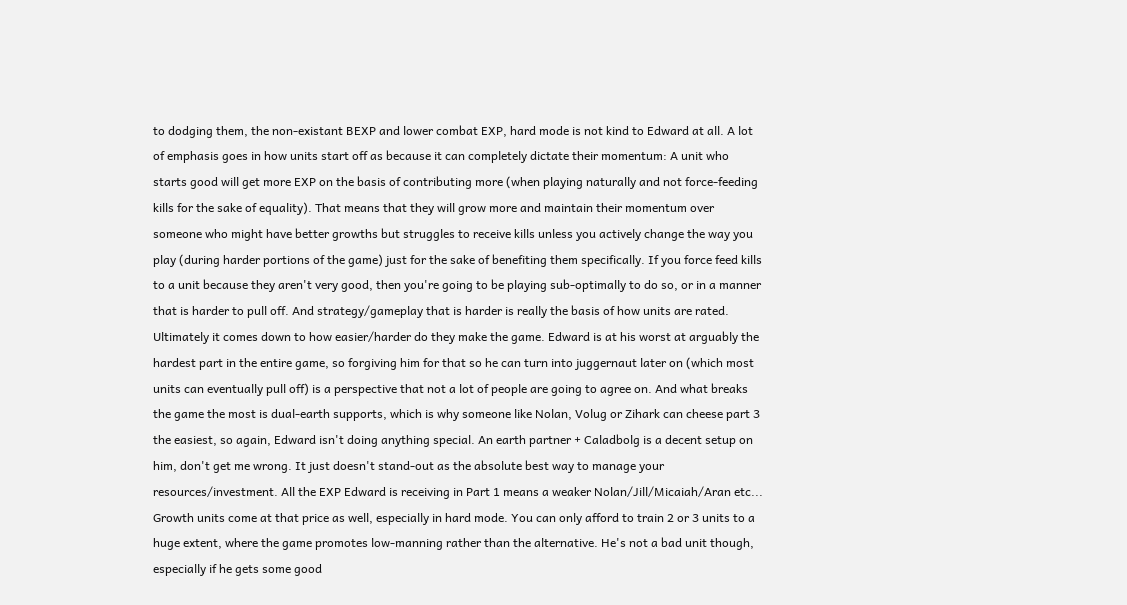to dodging them, the non-existant BEXP and lower combat EXP, hard mode is not kind to Edward at all. A lot of emphasis goes in how units start off as because it can completely dictate their momentum: A unit who starts good will get more EXP on the basis of contributing more (when playing naturally and not force-feeding kills for the sake of equality). That means that they will grow more and maintain their momentum over someone who might have better growths but struggles to receive kills unless you actively change the way you play (during harder portions of the game) just for the sake of benefiting them specifically. If you force feed kills to a unit because they aren't very good, then you're going to be playing sub-optimally to do so, or in a manner that is harder to pull off. And strategy/gameplay that is harder is really the basis of how units are rated. Ultimately it comes down to how easier/harder do they make the game. Edward is at his worst at arguably the hardest part in the entire game, so forgiving him for that so he can turn into juggernaut later on (which most units can eventually pull off) is a perspective that not a lot of people are going to agree on. And what breaks the game the most is dual-earth supports, which is why someone like Nolan, Volug or Zihark can cheese part 3 the easiest, so again, Edward isn't doing anything special. An earth partner + Caladbolg is a decent setup on him, don't get me wrong. It just doesn't stand-out as the absolute best way to manage your resources/investment. All the EXP Edward is receiving in Part 1 means a weaker Nolan/Jill/Micaiah/Aran etc... Growth units come at that price as well, especially in hard mode. You can only afford to train 2 or 3 units to a huge extent, where the game promotes low-manning rather than the alternative. He's not a bad unit though, especially if he gets some good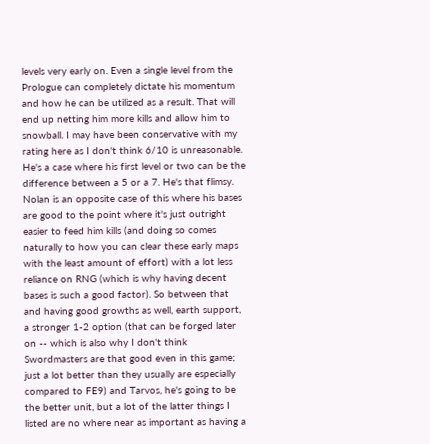levels very early on. Even a single level from the Prologue can completely dictate his momentum and how he can be utilized as a result. That will end up netting him more kills and allow him to snowball. I may have been conservative with my rating here as I don't think 6/10 is unreasonable. He's a case where his first level or two can be the difference between a 5 or a 7. He's that flimsy. Nolan is an opposite case of this where his bases are good to the point where it's just outright easier to feed him kills (and doing so comes naturally to how you can clear these early maps with the least amount of effort) with a lot less reliance on RNG (which is why having decent bases is such a good factor). So between that and having good growths as well, earth support, a stronger 1-2 option (that can be forged later on -- which is also why I don't think Swordmasters are that good even in this game; just a lot better than they usually are especially compared to FE9) and Tarvos, he's going to be the better unit, but a lot of the latter things I listed are no where near as important as having a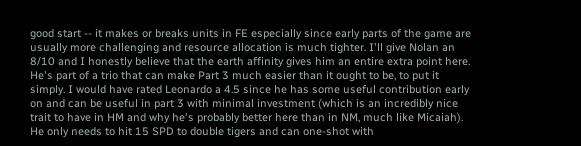good start -- it makes or breaks units in FE especially since early parts of the game are usually more challenging and resource allocation is much tighter. I'll give Nolan an 8/10 and I honestly believe that the earth affinity gives him an entire extra point here. He's part of a trio that can make Part 3 much easier than it ought to be, to put it simply. I would have rated Leonardo a 4.5 since he has some useful contribution early on and can be useful in part 3 with minimal investment (which is an incredibly nice trait to have in HM and why he's probably better here than in NM, much like Micaiah). He only needs to hit 15 SPD to double tigers and can one-shot with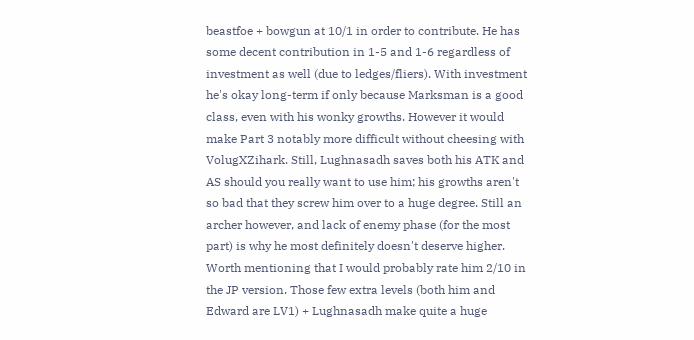beastfoe + bowgun at 10/1 in order to contribute. He has some decent contribution in 1-5 and 1-6 regardless of investment as well (due to ledges/fliers). With investment he's okay long-term if only because Marksman is a good class, even with his wonky growths. However it would make Part 3 notably more difficult without cheesing with VolugXZihark. Still, Lughnasadh saves both his ATK and AS should you really want to use him; his growths aren't so bad that they screw him over to a huge degree. Still an archer however, and lack of enemy phase (for the most part) is why he most definitely doesn't deserve higher. Worth mentioning that I would probably rate him 2/10 in the JP version. Those few extra levels (both him and Edward are LV1) + Lughnasadh make quite a huge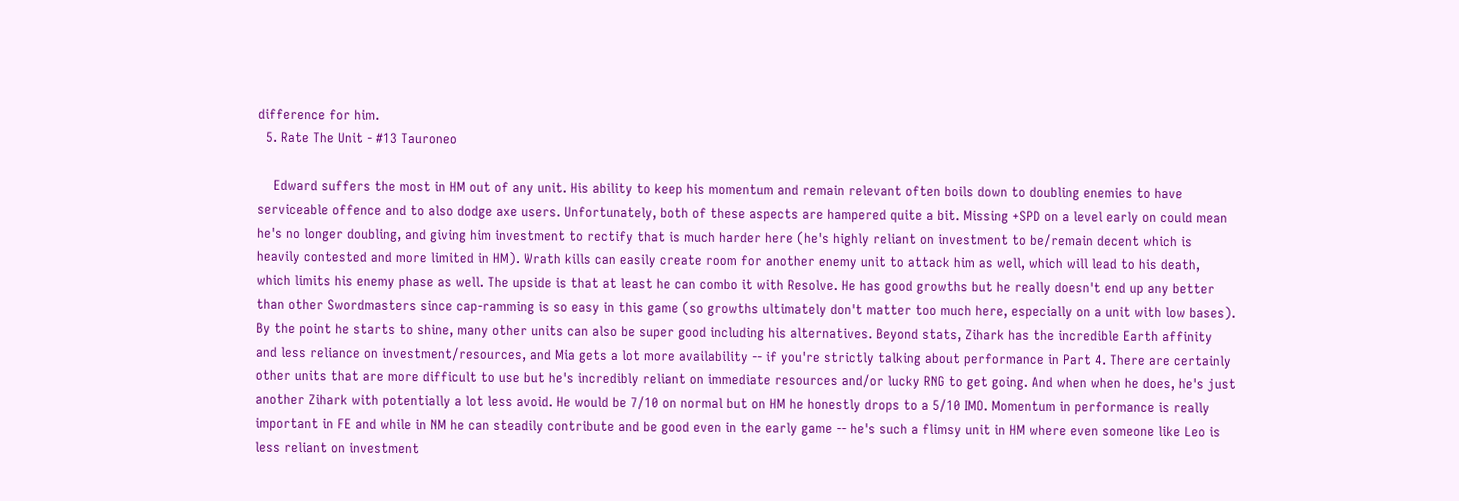difference for him.
  5. Rate The Unit - #13 Tauroneo

    Edward suffers the most in HM out of any unit. His ability to keep his momentum and remain relevant often boils down to doubling enemies to have serviceable offence and to also dodge axe users. Unfortunately, both of these aspects are hampered quite a bit. Missing +SPD on a level early on could mean he's no longer doubling, and giving him investment to rectify that is much harder here (he's highly reliant on investment to be/remain decent which is heavily contested and more limited in HM). Wrath kills can easily create room for another enemy unit to attack him as well, which will lead to his death, which limits his enemy phase as well. The upside is that at least he can combo it with Resolve. He has good growths but he really doesn't end up any better than other Swordmasters since cap-ramming is so easy in this game (so growths ultimately don't matter too much here, especially on a unit with low bases). By the point he starts to shine, many other units can also be super good including his alternatives. Beyond stats, Zihark has the incredible Earth affinity and less reliance on investment/resources, and Mia gets a lot more availability -- if you're strictly talking about performance in Part 4. There are certainly other units that are more difficult to use but he's incredibly reliant on immediate resources and/or lucky RNG to get going. And when when he does, he's just another Zihark with potentially a lot less avoid. He would be 7/10 on normal but on HM he honestly drops to a 5/10 IMO. Momentum in performance is really important in FE and while in NM he can steadily contribute and be good even in the early game -- he's such a flimsy unit in HM where even someone like Leo is less reliant on investment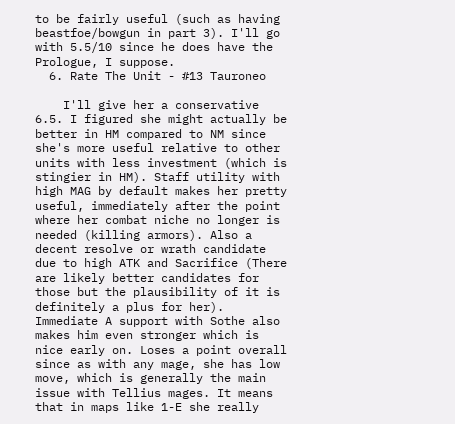to be fairly useful (such as having beastfoe/bowgun in part 3). I'll go with 5.5/10 since he does have the Prologue, I suppose.
  6. Rate The Unit - #13 Tauroneo

    I'll give her a conservative 6.5. I figured she might actually be better in HM compared to NM since she's more useful relative to other units with less investment (which is stingier in HM). Staff utility with high MAG by default makes her pretty useful, immediately after the point where her combat niche no longer is needed (killing armors). Also a decent resolve or wrath candidate due to high ATK and Sacrifice (There are likely better candidates for those but the plausibility of it is definitely a plus for her). Immediate A support with Sothe also makes him even stronger which is nice early on. Loses a point overall since as with any mage, she has low move, which is generally the main issue with Tellius mages. It means that in maps like 1-E she really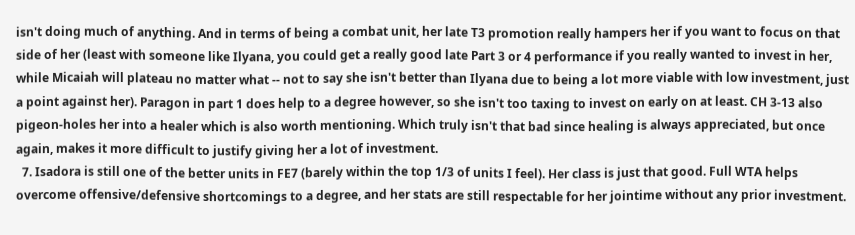isn't doing much of anything. And in terms of being a combat unit, her late T3 promotion really hampers her if you want to focus on that side of her (least with someone like Ilyana, you could get a really good late Part 3 or 4 performance if you really wanted to invest in her, while Micaiah will plateau no matter what -- not to say she isn't better than Ilyana due to being a lot more viable with low investment, just a point against her). Paragon in part 1 does help to a degree however, so she isn't too taxing to invest on early on at least. CH 3-13 also pigeon-holes her into a healer which is also worth mentioning. Which truly isn't that bad since healing is always appreciated, but once again, makes it more difficult to justify giving her a lot of investment.
  7. Isadora is still one of the better units in FE7 (barely within the top 1/3 of units I feel). Her class is just that good. Full WTA helps overcome offensive/defensive shortcomings to a degree, and her stats are still respectable for her jointime without any prior investment.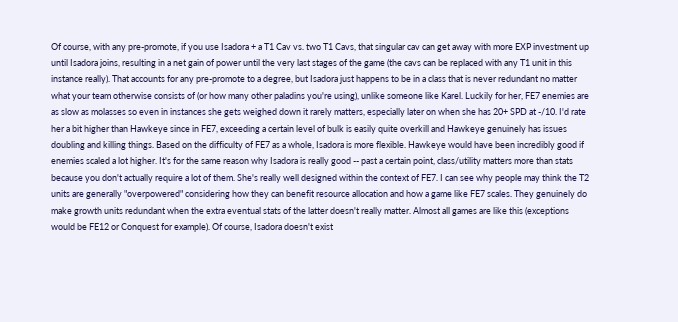Of course, with any pre-promote, if you use Isadora + a T1 Cav vs. two T1 Cavs, that singular cav can get away with more EXP investment up until Isadora joins, resulting in a net gain of power until the very last stages of the game (the cavs can be replaced with any T1 unit in this instance really). That accounts for any pre-promote to a degree, but Isadora just happens to be in a class that is never redundant no matter what your team otherwise consists of (or how many other paladins you're using), unlike someone like Karel. Luckily for her, FE7 enemies are as slow as molasses so even in instances she gets weighed down it rarely matters, especially later on when she has 20+ SPD at -/10. I'd rate her a bit higher than Hawkeye since in FE7, exceeding a certain level of bulk is easily quite overkill and Hawkeye genuinely has issues doubling and killing things. Based on the difficulty of FE7 as a whole, Isadora is more flexible. Hawkeye would have been incredibly good if enemies scaled a lot higher. It's for the same reason why Isadora is really good -- past a certain point, class/utility matters more than stats because you don't actually require a lot of them. She's really well designed within the context of FE7. I can see why people may think the T2 units are generally "overpowered" considering how they can benefit resource allocation and how a game like FE7 scales. They genuinely do make growth units redundant when the extra eventual stats of the latter doesn't really matter. Almost all games are like this (exceptions would be FE12 or Conquest for example). Of course, Isadora doesn't exist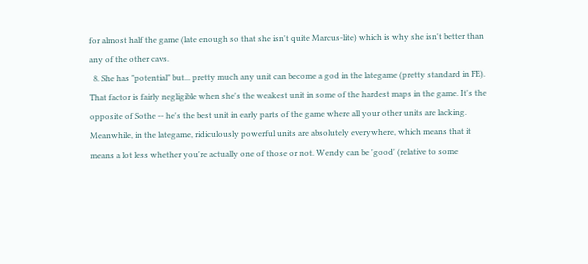for almost half the game (late enough so that she isn't quite Marcus-lite) which is why she isn't better than any of the other cavs.
  8. She has "potential" but... pretty much any unit can become a god in the lategame (pretty standard in FE). That factor is fairly negligible when she's the weakest unit in some of the hardest maps in the game. It's the opposite of Sothe -- he's the best unit in early parts of the game where all your other units are lacking. Meanwhile, in the lategame, ridiculously powerful units are absolutely everywhere, which means that it means a lot less whether you're actually one of those or not. Wendy can be 'good' (relative to some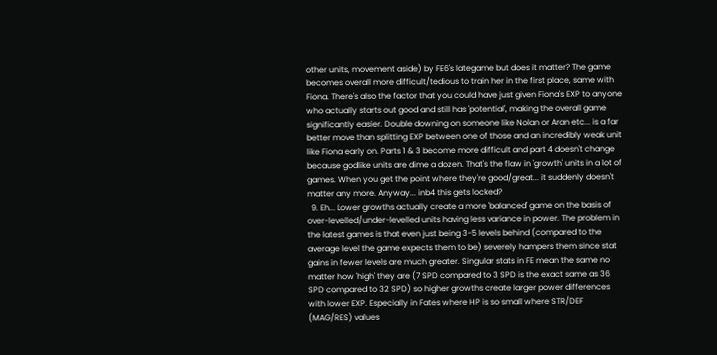other units, movement aside) by FE6's lategame but does it matter? The game becomes overall more difficult/tedious to train her in the first place, same with Fiona. There's also the factor that you could have just given Fiona's EXP to anyone who actually starts out good and still has 'potential', making the overall game significantly easier. Double downing on someone like Nolan or Aran etc... is a far better move than splitting EXP between one of those and an incredibly weak unit like Fiona early on. Parts 1 & 3 become more difficult and part 4 doesn't change because godlike units are dime a dozen. That's the flaw in 'growth' units in a lot of games. When you get the point where they're good/great... it suddenly doesn't matter any more. Anyway... inb4 this gets locked?
  9. Eh... Lower growths actually create a more 'balanced' game on the basis of over-levelled/under-levelled units having less variance in power. The problem in the latest games is that even just being 3-5 levels behind (compared to the average level the game expects them to be) severely hampers them since stat gains in fewer levels are much greater. Singular stats in FE mean the same no matter how 'high' they are (7 SPD compared to 3 SPD is the exact same as 36 SPD compared to 32 SPD) so higher growths create larger power differences with lower EXP. Especially in Fates where HP is so small where STR/DEF (MAG/RES) values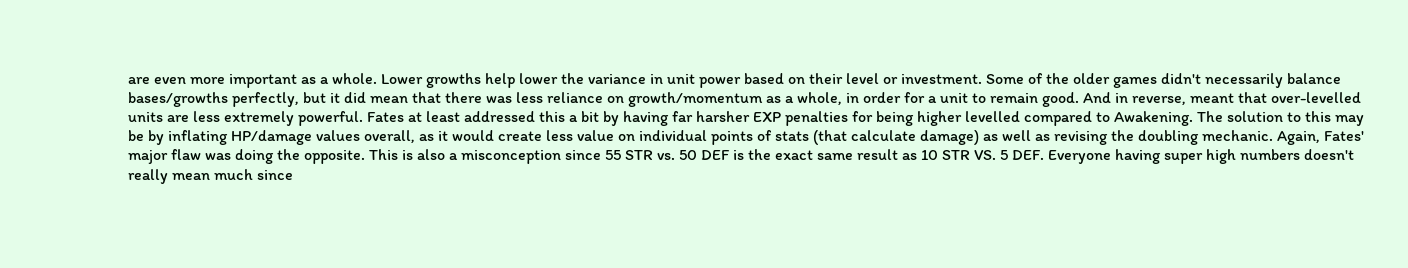are even more important as a whole. Lower growths help lower the variance in unit power based on their level or investment. Some of the older games didn't necessarily balance bases/growths perfectly, but it did mean that there was less reliance on growth/momentum as a whole, in order for a unit to remain good. And in reverse, meant that over-levelled units are less extremely powerful. Fates at least addressed this a bit by having far harsher EXP penalties for being higher levelled compared to Awakening. The solution to this may be by inflating HP/damage values overall, as it would create less value on individual points of stats (that calculate damage) as well as revising the doubling mechanic. Again, Fates' major flaw was doing the opposite. This is also a misconception since 55 STR vs. 50 DEF is the exact same result as 10 STR VS. 5 DEF. Everyone having super high numbers doesn't really mean much since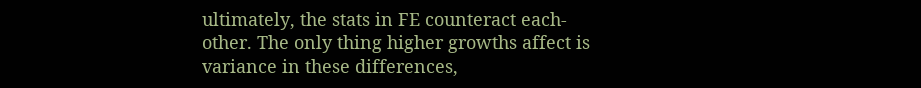ultimately, the stats in FE counteract each-other. The only thing higher growths affect is variance in these differences,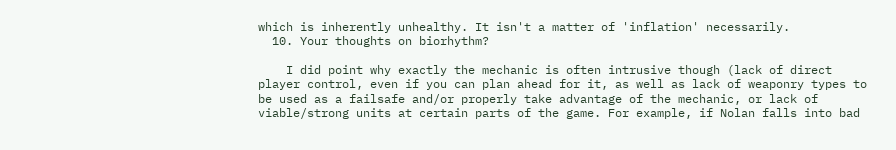which is inherently unhealthy. It isn't a matter of 'inflation' necessarily.
  10. Your thoughts on biorhythm?

    I did point why exactly the mechanic is often intrusive though (lack of direct player control, even if you can plan ahead for it, as well as lack of weaponry types to be used as a failsafe and/or properly take advantage of the mechanic, or lack of viable/strong units at certain parts of the game. For example, if Nolan falls into bad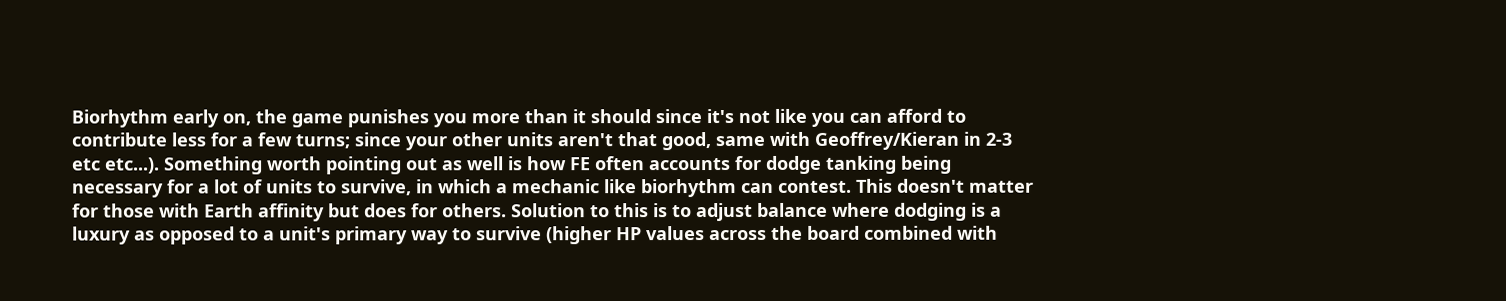Biorhythm early on, the game punishes you more than it should since it's not like you can afford to contribute less for a few turns; since your other units aren't that good, same with Geoffrey/Kieran in 2-3 etc etc...). Something worth pointing out as well is how FE often accounts for dodge tanking being necessary for a lot of units to survive, in which a mechanic like biorhythm can contest. This doesn't matter for those with Earth affinity but does for others. Solution to this is to adjust balance where dodging is a luxury as opposed to a unit's primary way to survive (higher HP values across the board combined with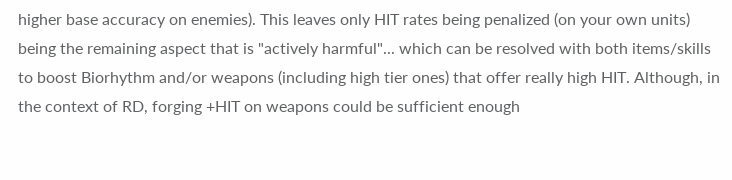higher base accuracy on enemies). This leaves only HIT rates being penalized (on your own units) being the remaining aspect that is "actively harmful"... which can be resolved with both items/skills to boost Biorhythm and/or weapons (including high tier ones) that offer really high HIT. Although, in the context of RD, forging +HIT on weapons could be sufficient enough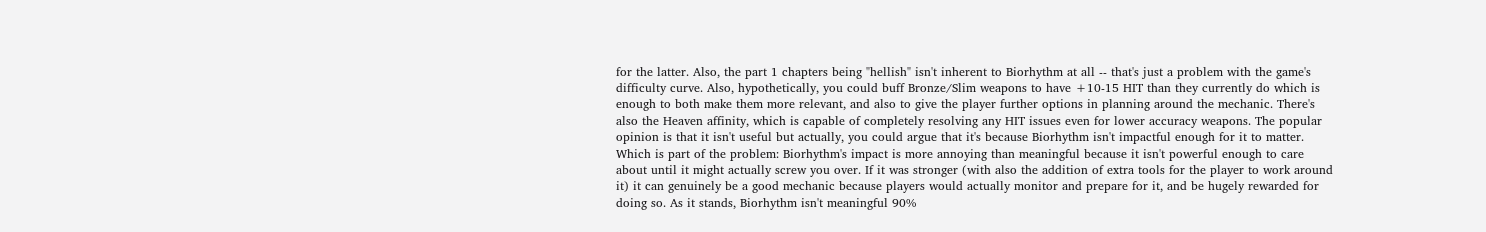for the latter. Also, the part 1 chapters being "hellish" isn't inherent to Biorhythm at all -- that's just a problem with the game's difficulty curve. Also, hypothetically, you could buff Bronze/Slim weapons to have +10-15 HIT than they currently do which is enough to both make them more relevant, and also to give the player further options in planning around the mechanic. There's also the Heaven affinity, which is capable of completely resolving any HIT issues even for lower accuracy weapons. The popular opinion is that it isn't useful but actually, you could argue that it's because Biorhythm isn't impactful enough for it to matter. Which is part of the problem: Biorhythm's impact is more annoying than meaningful because it isn't powerful enough to care about until it might actually screw you over. If it was stronger (with also the addition of extra tools for the player to work around it) it can genuinely be a good mechanic because players would actually monitor and prepare for it, and be hugely rewarded for doing so. As it stands, Biorhythm isn't meaningful 90%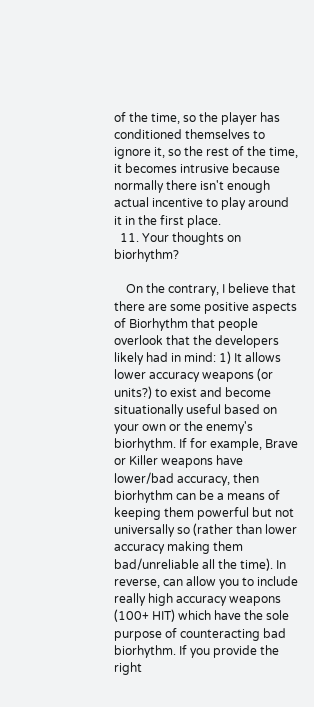of the time, so the player has conditioned themselves to ignore it, so the rest of the time, it becomes intrusive because normally there isn't enough actual incentive to play around it in the first place.
  11. Your thoughts on biorhythm?

    On the contrary, I believe that there are some positive aspects of Biorhythm that people overlook that the developers likely had in mind: 1) It allows lower accuracy weapons (or units?) to exist and become situationally useful based on your own or the enemy's biorhythm. If for example, Brave or Killer weapons have lower/bad accuracy, then biorhythm can be a means of keeping them powerful but not universally so (rather than lower accuracy making them bad/unreliable all the time). In reverse, can allow you to include really high accuracy weapons (100+ HIT) which have the sole purpose of counteracting bad biorhythm. If you provide the right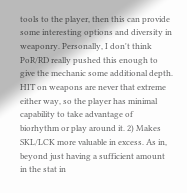tools to the player, then this can provide some interesting options and diversity in weaponry. Personally, I don't think PoR/RD really pushed this enough to give the mechanic some additional depth. HIT on weapons are never that extreme either way, so the player has minimal capability to take advantage of biorhythm or play around it. 2) Makes SKL/LCK more valuable in excess. As in, beyond just having a sufficient amount in the stat in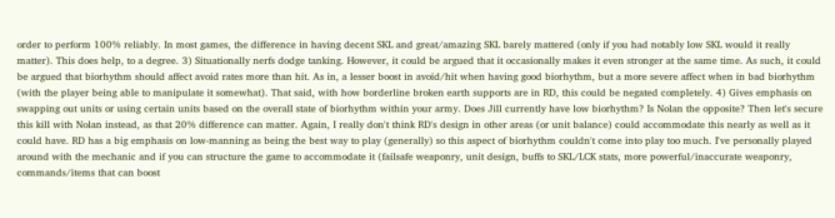order to perform 100% reliably. In most games, the difference in having decent SKL and great/amazing SKL barely mattered (only if you had notably low SKL would it really matter). This does help, to a degree. 3) Situationally nerfs dodge tanking. However, it could be argued that it occasionally makes it even stronger at the same time. As such, it could be argued that biorhythm should affect avoid rates more than hit. As in, a lesser boost in avoid/hit when having good biorhythm, but a more severe affect when in bad biorhythm (with the player being able to manipulate it somewhat). That said, with how borderline broken earth supports are in RD, this could be negated completely. 4) Gives emphasis on swapping out units or using certain units based on the overall state of biorhythm within your army. Does Jill currently have low biorhythm? Is Nolan the opposite? Then let's secure this kill with Nolan instead, as that 20% difference can matter. Again, I really don't think RD's design in other areas (or unit balance) could accommodate this nearly as well as it could have. RD has a big emphasis on low-manning as being the best way to play (generally) so this aspect of biorhythm couldn't come into play too much. I've personally played around with the mechanic and if you can structure the game to accommodate it (failsafe weaponry, unit design, buffs to SKL/LCK stats, more powerful/inaccurate weaponry, commands/items that can boost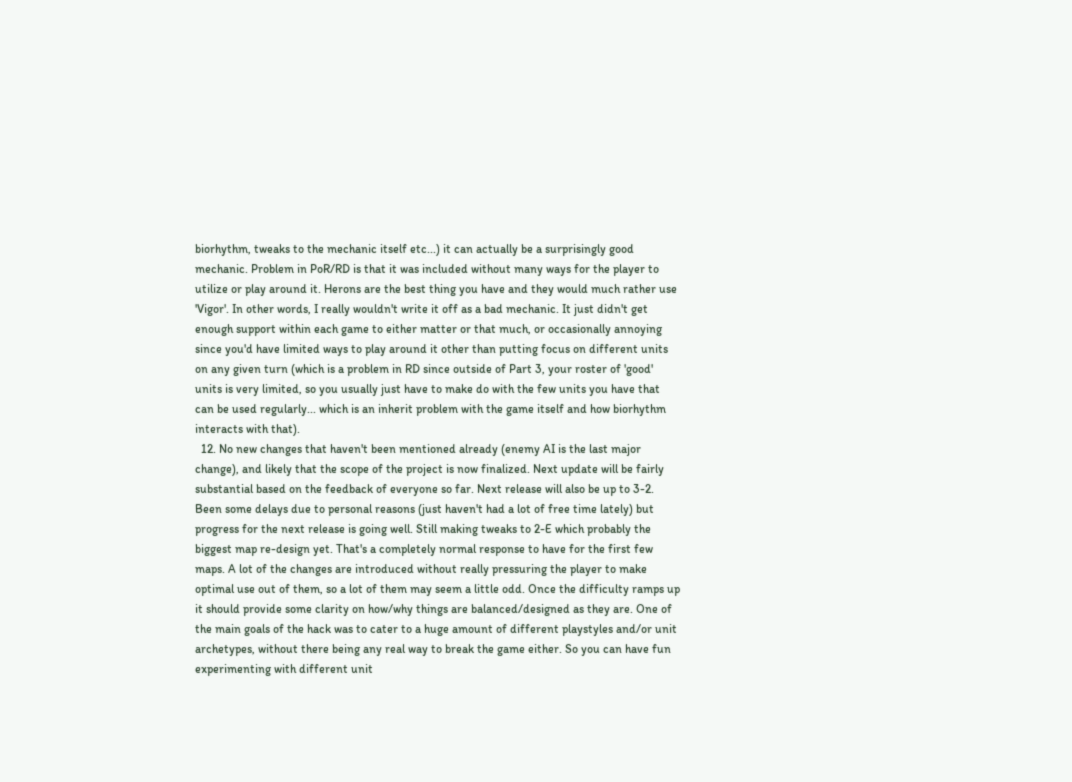biorhythm, tweaks to the mechanic itself etc...) it can actually be a surprisingly good mechanic. Problem in PoR/RD is that it was included without many ways for the player to utilize or play around it. Herons are the best thing you have and they would much rather use 'Vigor'. In other words, I really wouldn't write it off as a bad mechanic. It just didn't get enough support within each game to either matter or that much, or occasionally annoying since you'd have limited ways to play around it other than putting focus on different units on any given turn (which is a problem in RD since outside of Part 3, your roster of 'good' units is very limited, so you usually just have to make do with the few units you have that can be used regularly... which is an inherit problem with the game itself and how biorhythm interacts with that).
  12. No new changes that haven't been mentioned already (enemy AI is the last major change), and likely that the scope of the project is now finalized. Next update will be fairly substantial based on the feedback of everyone so far. Next release will also be up to 3-2. Been some delays due to personal reasons (just haven't had a lot of free time lately) but progress for the next release is going well. Still making tweaks to 2-E which probably the biggest map re-design yet. That's a completely normal response to have for the first few maps. A lot of the changes are introduced without really pressuring the player to make optimal use out of them, so a lot of them may seem a little odd. Once the difficulty ramps up it should provide some clarity on how/why things are balanced/designed as they are. One of the main goals of the hack was to cater to a huge amount of different playstyles and/or unit archetypes, without there being any real way to break the game either. So you can have fun experimenting with different unit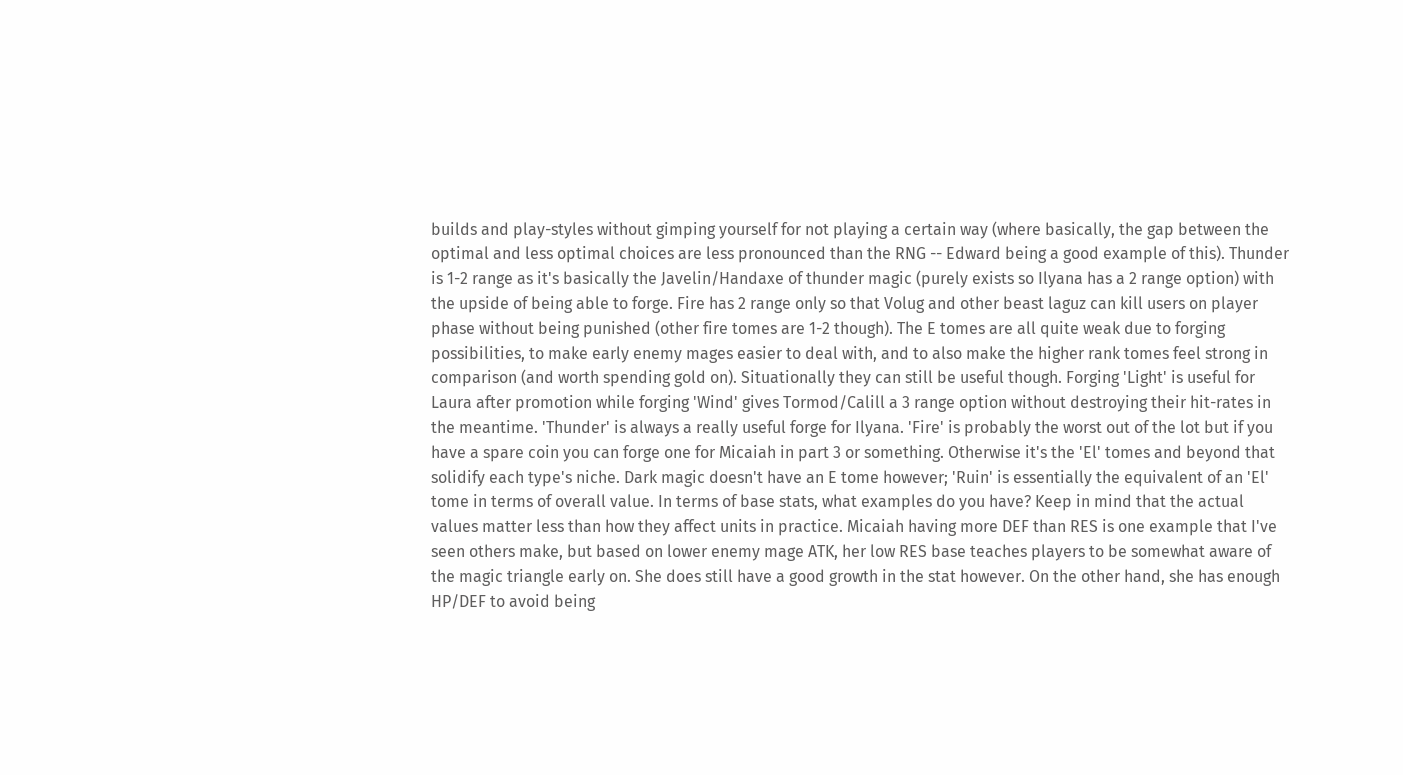builds and play-styles without gimping yourself for not playing a certain way (where basically, the gap between the optimal and less optimal choices are less pronounced than the RNG -- Edward being a good example of this). Thunder is 1-2 range as it's basically the Javelin/Handaxe of thunder magic (purely exists so Ilyana has a 2 range option) with the upside of being able to forge. Fire has 2 range only so that Volug and other beast laguz can kill users on player phase without being punished (other fire tomes are 1-2 though). The E tomes are all quite weak due to forging possibilities, to make early enemy mages easier to deal with, and to also make the higher rank tomes feel strong in comparison (and worth spending gold on). Situationally they can still be useful though. Forging 'Light' is useful for Laura after promotion while forging 'Wind' gives Tormod/Calill a 3 range option without destroying their hit-rates in the meantime. 'Thunder' is always a really useful forge for Ilyana. 'Fire' is probably the worst out of the lot but if you have a spare coin you can forge one for Micaiah in part 3 or something. Otherwise it's the 'El' tomes and beyond that solidify each type's niche. Dark magic doesn't have an E tome however; 'Ruin' is essentially the equivalent of an 'El' tome in terms of overall value. In terms of base stats, what examples do you have? Keep in mind that the actual values matter less than how they affect units in practice. Micaiah having more DEF than RES is one example that I've seen others make, but based on lower enemy mage ATK, her low RES base teaches players to be somewhat aware of the magic triangle early on. She does still have a good growth in the stat however. On the other hand, she has enough HP/DEF to avoid being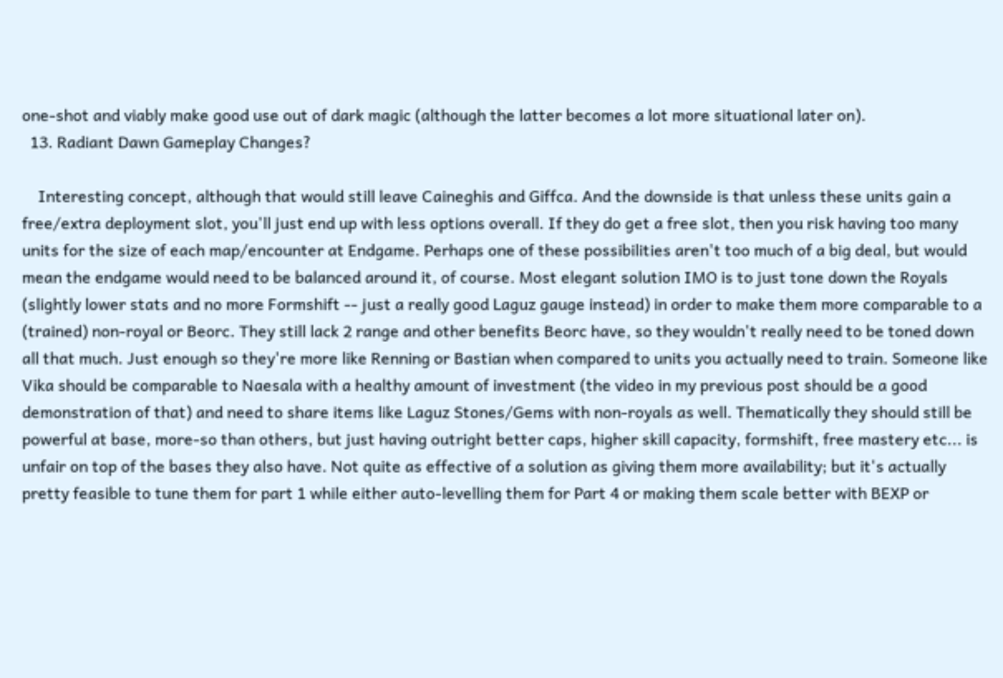one-shot and viably make good use out of dark magic (although the latter becomes a lot more situational later on).
  13. Radiant Dawn Gameplay Changes?

    Interesting concept, although that would still leave Caineghis and Giffca. And the downside is that unless these units gain a free/extra deployment slot, you'll just end up with less options overall. If they do get a free slot, then you risk having too many units for the size of each map/encounter at Endgame. Perhaps one of these possibilities aren't too much of a big deal, but would mean the endgame would need to be balanced around it, of course. Most elegant solution IMO is to just tone down the Royals (slightly lower stats and no more Formshift -- just a really good Laguz gauge instead) in order to make them more comparable to a (trained) non-royal or Beorc. They still lack 2 range and other benefits Beorc have, so they wouldn't really need to be toned down all that much. Just enough so they're more like Renning or Bastian when compared to units you actually need to train. Someone like Vika should be comparable to Naesala with a healthy amount of investment (the video in my previous post should be a good demonstration of that) and need to share items like Laguz Stones/Gems with non-royals as well. Thematically they should still be powerful at base, more-so than others, but just having outright better caps, higher skill capacity, formshift, free mastery etc... is unfair on top of the bases they also have. Not quite as effective of a solution as giving them more availability; but it's actually pretty feasible to tune them for part 1 while either auto-levelling them for Part 4 or making them scale better with BEXP or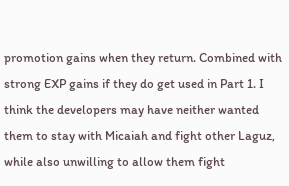promotion gains when they return. Combined with strong EXP gains if they do get used in Part 1. I think the developers may have neither wanted them to stay with Micaiah and fight other Laguz, while also unwilling to allow them fight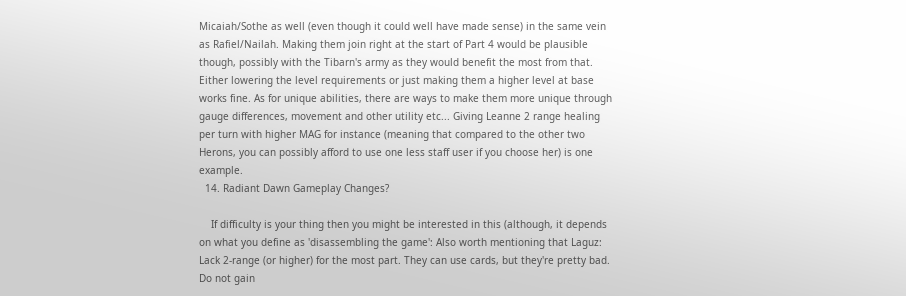Micaiah/Sothe as well (even though it could well have made sense) in the same vein as Rafiel/Nailah. Making them join right at the start of Part 4 would be plausible though, possibly with the Tibarn's army as they would benefit the most from that. Either lowering the level requirements or just making them a higher level at base works fine. As for unique abilities, there are ways to make them more unique through gauge differences, movement and other utility etc... Giving Leanne 2 range healing per turn with higher MAG for instance (meaning that compared to the other two Herons, you can possibly afford to use one less staff user if you choose her) is one example.
  14. Radiant Dawn Gameplay Changes?

    If difficulty is your thing then you might be interested in this (although, it depends on what you define as 'disassembling the game': Also worth mentioning that Laguz: Lack 2-range (or higher) for the most part. They can use cards, but they're pretty bad. Do not gain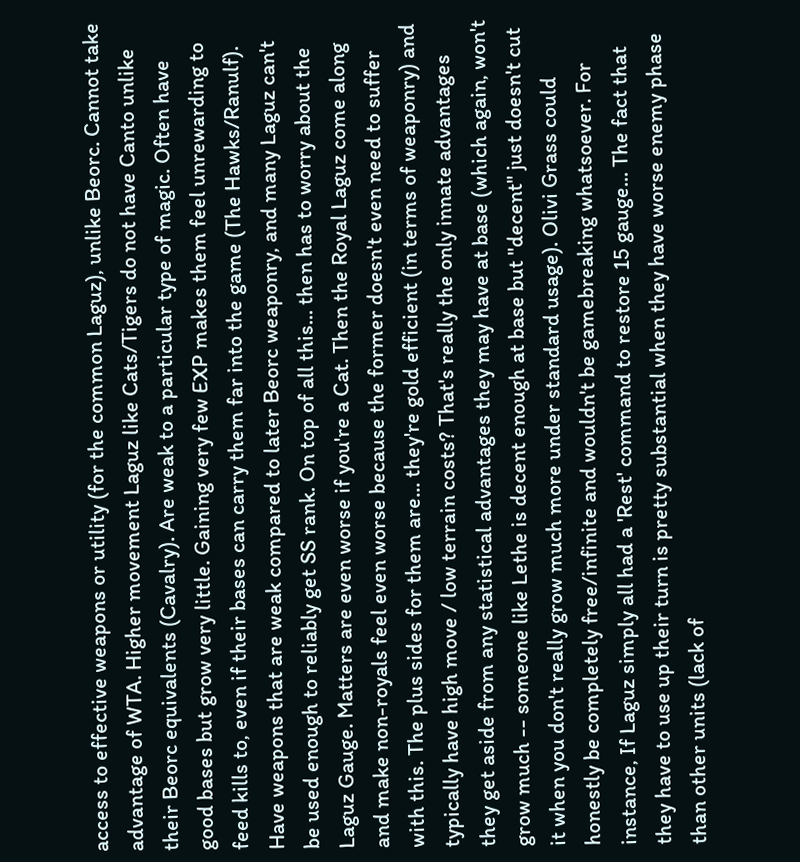access to effective weapons or utility (for the common Laguz), unlike Beorc. Cannot take advantage of WTA. Higher movement Laguz like Cats/Tigers do not have Canto unlike their Beorc equivalents (Cavalry). Are weak to a particular type of magic. Often have good bases but grow very little. Gaining very few EXP makes them feel unrewarding to feed kills to, even if their bases can carry them far into the game (The Hawks/Ranulf). Have weapons that are weak compared to later Beorc weaponry, and many Laguz can't be used enough to reliably get SS rank. On top of all this... then has to worry about the Laguz Gauge. Matters are even worse if you're a Cat. Then the Royal Laguz come along and make non-royals feel even worse because the former doesn't even need to suffer with this. The plus sides for them are... they're gold efficient (in terms of weaponry) and typically have high move / low terrain costs? That's really the only innate advantages they get aside from any statistical advantages they may have at base (which again, won't grow much -- someone like Lethe is decent enough at base but "decent" just doesn't cut it when you don't really grow much more under standard usage). Olivi Grass could honestly be completely free/infinite and wouldn't be gamebreaking whatsoever. For instance, If Laguz simply all had a 'Rest' command to restore 15 gauge... The fact that they have to use up their turn is pretty substantial when they have worse enemy phase than other units (lack of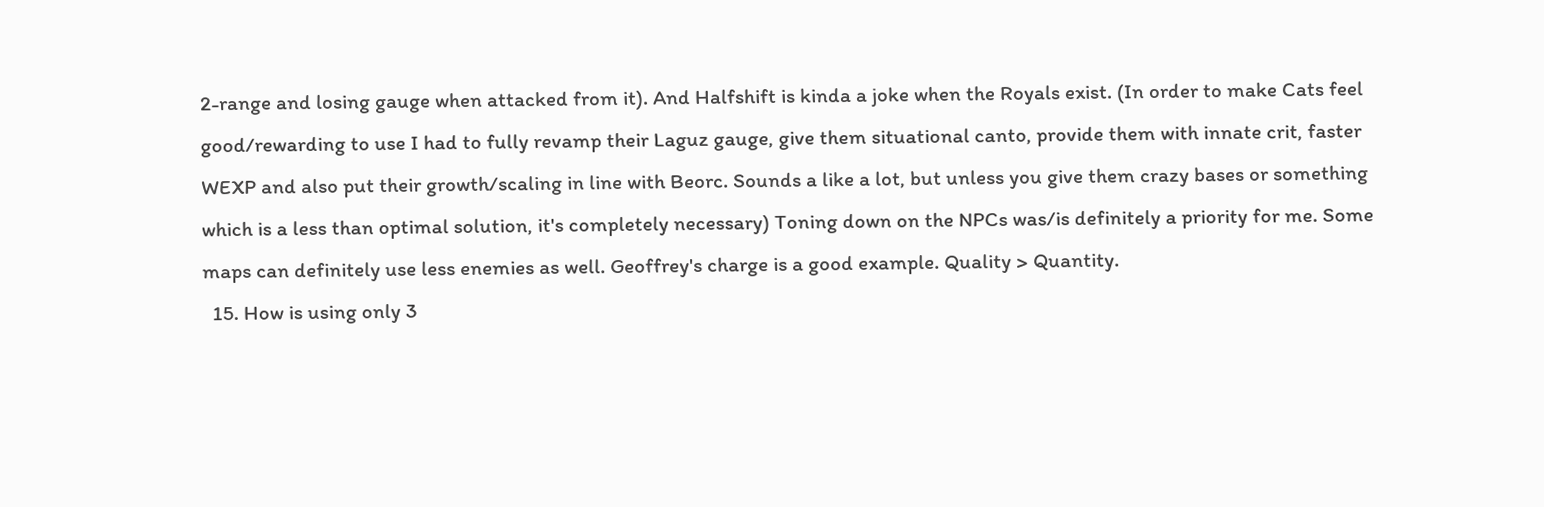2-range and losing gauge when attacked from it). And Halfshift is kinda a joke when the Royals exist. (In order to make Cats feel good/rewarding to use I had to fully revamp their Laguz gauge, give them situational canto, provide them with innate crit, faster WEXP and also put their growth/scaling in line with Beorc. Sounds a like a lot, but unless you give them crazy bases or something which is a less than optimal solution, it's completely necessary) Toning down on the NPCs was/is definitely a priority for me. Some maps can definitely use less enemies as well. Geoffrey's charge is a good example. Quality > Quantity.
  15. How is using only 3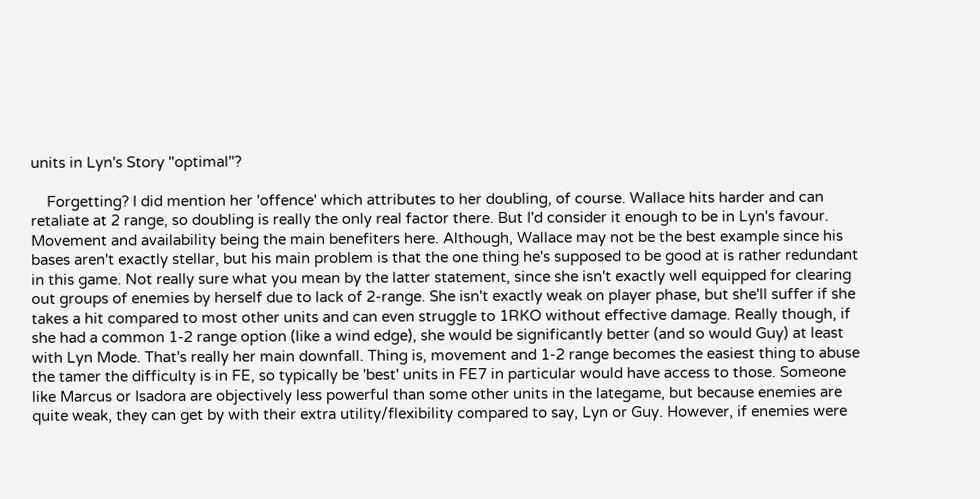units in Lyn's Story "optimal"?

    Forgetting? I did mention her 'offence' which attributes to her doubling, of course. Wallace hits harder and can retaliate at 2 range, so doubling is really the only real factor there. But I'd consider it enough to be in Lyn's favour. Movement and availability being the main benefiters here. Although, Wallace may not be the best example since his bases aren't exactly stellar, but his main problem is that the one thing he's supposed to be good at is rather redundant in this game. Not really sure what you mean by the latter statement, since she isn't exactly well equipped for clearing out groups of enemies by herself due to lack of 2-range. She isn't exactly weak on player phase, but she'll suffer if she takes a hit compared to most other units and can even struggle to 1RKO without effective damage. Really though, if she had a common 1-2 range option (like a wind edge), she would be significantly better (and so would Guy) at least with Lyn Mode. That's really her main downfall. Thing is, movement and 1-2 range becomes the easiest thing to abuse the tamer the difficulty is in FE, so typically be 'best' units in FE7 in particular would have access to those. Someone like Marcus or Isadora are objectively less powerful than some other units in the lategame, but because enemies are quite weak, they can get by with their extra utility/flexibility compared to say, Lyn or Guy. However, if enemies were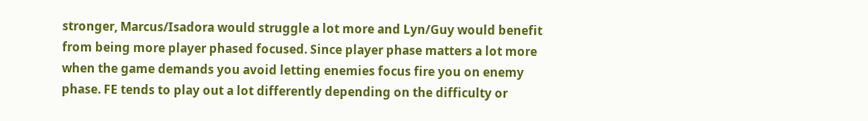stronger, Marcus/Isadora would struggle a lot more and Lyn/Guy would benefit from being more player phased focused. Since player phase matters a lot more when the game demands you avoid letting enemies focus fire you on enemy phase. FE tends to play out a lot differently depending on the difficulty or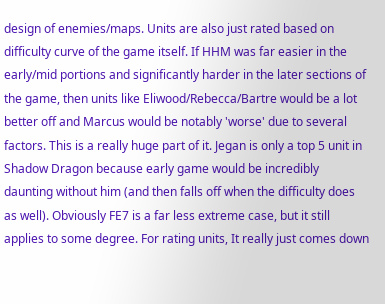design of enemies/maps. Units are also just rated based on difficulty curve of the game itself. If HHM was far easier in the early/mid portions and significantly harder in the later sections of the game, then units like Eliwood/Rebecca/Bartre would be a lot better off and Marcus would be notably 'worse' due to several factors. This is a really huge part of it. Jegan is only a top 5 unit in Shadow Dragon because early game would be incredibly daunting without him (and then falls off when the difficulty does as well). Obviously FE7 is a far less extreme case, but it still applies to some degree. For rating units, It really just comes down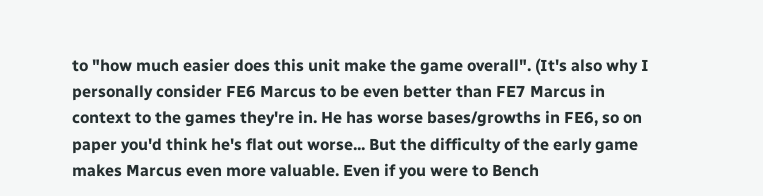to "how much easier does this unit make the game overall". (It's also why I personally consider FE6 Marcus to be even better than FE7 Marcus in context to the games they're in. He has worse bases/growths in FE6, so on paper you'd think he's flat out worse... But the difficulty of the early game makes Marcus even more valuable. Even if you were to Bench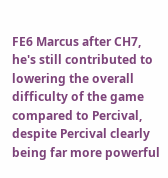FE6 Marcus after CH7, he's still contributed to lowering the overall difficulty of the game compared to Percival, despite Percival clearly being far more powerful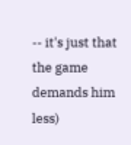-- it's just that the game demands him less)